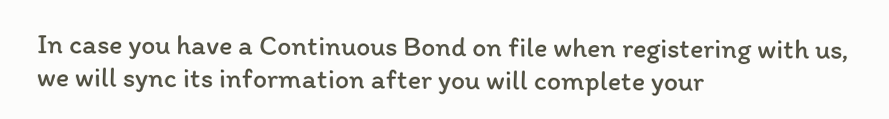In case you have a Continuous Bond on file when registering with us, we will sync its information after you will complete your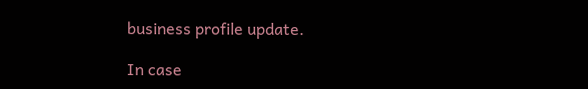business profile update.

In case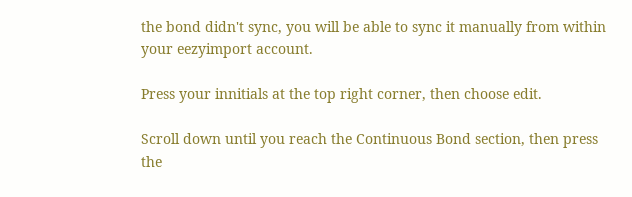the bond didn't sync, you will be able to sync it manually from within your eezyimport account.

Press your innitials at the top right corner, then choose edit.

Scroll down until you reach the Continuous Bond section, then press the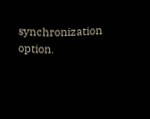synchronization option.